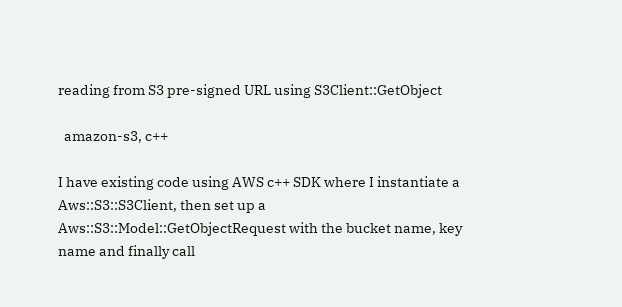reading from S3 pre-signed URL using S3Client::GetObject

  amazon-s3, c++

I have existing code using AWS c++ SDK where I instantiate a Aws::S3::S3Client, then set up a Aws::S3::Model::GetObjectRequest with the bucket name, key name and finally call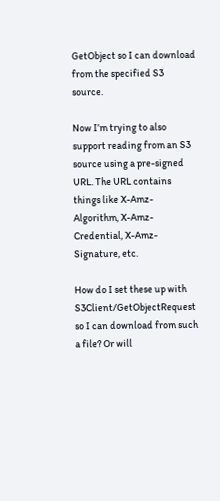GetObject so I can download from the specified S3 source.

Now I’m trying to also support reading from an S3 source using a pre-signed URL. The URL contains things like X-Amz-Algorithm, X-Amz-Credential, X-Amz-Signature, etc.

How do I set these up with S3Client/GetObjectRequest so I can download from such a file? Or will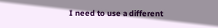I need to use a different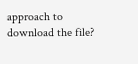approach to download the file?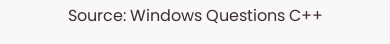Source: Windows Questions C++